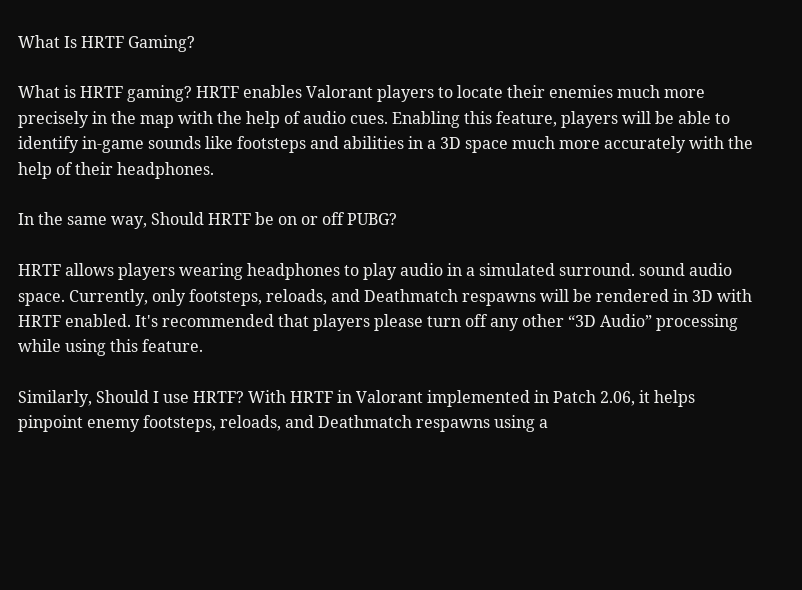What Is HRTF Gaming?

What is HRTF gaming? HRTF enables Valorant players to locate their enemies much more precisely in the map with the help of audio cues. Enabling this feature, players will be able to identify in-game sounds like footsteps and abilities in a 3D space much more accurately with the help of their headphones.

In the same way, Should HRTF be on or off PUBG?

HRTF allows players wearing headphones to play audio in a simulated surround. sound audio space. Currently, only footsteps, reloads, and Deathmatch respawns will be rendered in 3D with HRTF enabled. It's recommended that players please turn off any other “3D Audio” processing while using this feature.

Similarly, Should I use HRTF? With HRTF in Valorant implemented in Patch 2.06, it helps pinpoint enemy footsteps, reloads, and Deathmatch respawns using a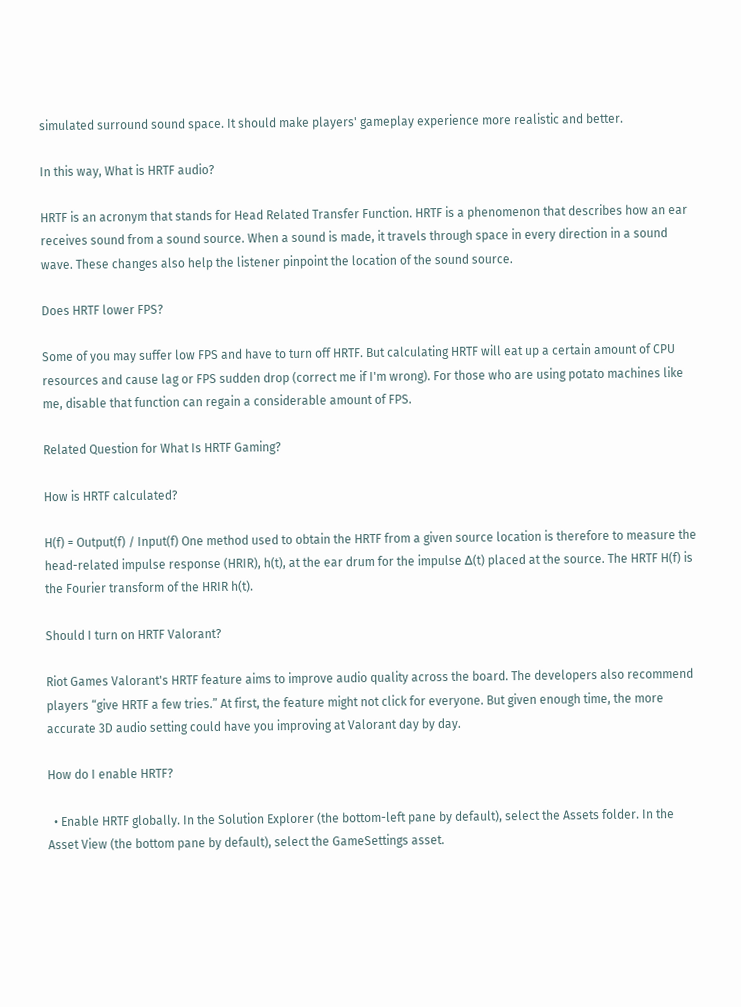simulated surround sound space. It should make players' gameplay experience more realistic and better.

In this way, What is HRTF audio?

HRTF is an acronym that stands for Head Related Transfer Function. HRTF is a phenomenon that describes how an ear receives sound from a sound source. When a sound is made, it travels through space in every direction in a sound wave. These changes also help the listener pinpoint the location of the sound source.

Does HRTF lower FPS?

Some of you may suffer low FPS and have to turn off HRTF. But calculating HRTF will eat up a certain amount of CPU resources and cause lag or FPS sudden drop (correct me if I'm wrong). For those who are using potato machines like me, disable that function can regain a considerable amount of FPS.

Related Question for What Is HRTF Gaming?

How is HRTF calculated?

H(f) = Output(f) / Input(f) One method used to obtain the HRTF from a given source location is therefore to measure the head-related impulse response (HRIR), h(t), at the ear drum for the impulse Δ(t) placed at the source. The HRTF H(f) is the Fourier transform of the HRIR h(t).

Should I turn on HRTF Valorant?

Riot Games Valorant's HRTF feature aims to improve audio quality across the board. The developers also recommend players “give HRTF a few tries.” At first, the feature might not click for everyone. But given enough time, the more accurate 3D audio setting could have you improving at Valorant day by day.

How do I enable HRTF?

  • Enable HRTF globally. In the Solution Explorer (the bottom-left pane by default), select the Assets folder. In the Asset View (the bottom pane by default), select the GameSettings asset.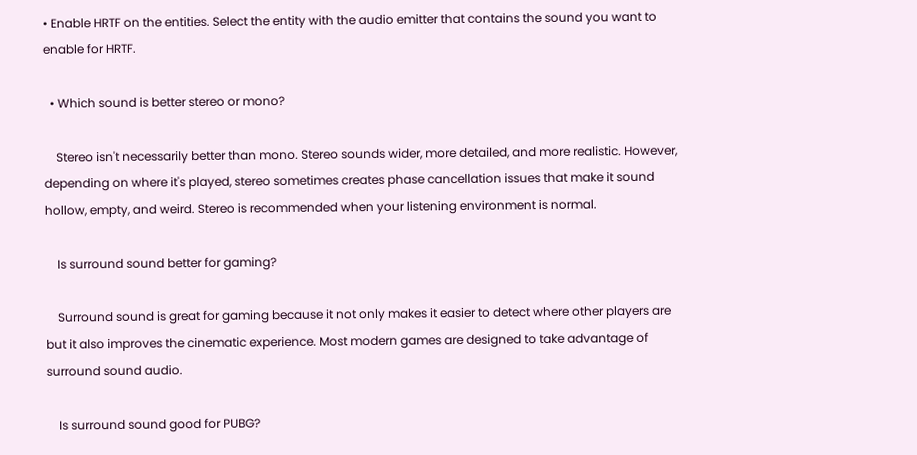• Enable HRTF on the entities. Select the entity with the audio emitter that contains the sound you want to enable for HRTF.

  • Which sound is better stereo or mono?

    Stereo isn't necessarily better than mono. Stereo sounds wider, more detailed, and more realistic. However, depending on where it's played, stereo sometimes creates phase cancellation issues that make it sound hollow, empty, and weird. Stereo is recommended when your listening environment is normal.

    Is surround sound better for gaming?

    Surround sound is great for gaming because it not only makes it easier to detect where other players are but it also improves the cinematic experience. Most modern games are designed to take advantage of surround sound audio.

    Is surround sound good for PUBG?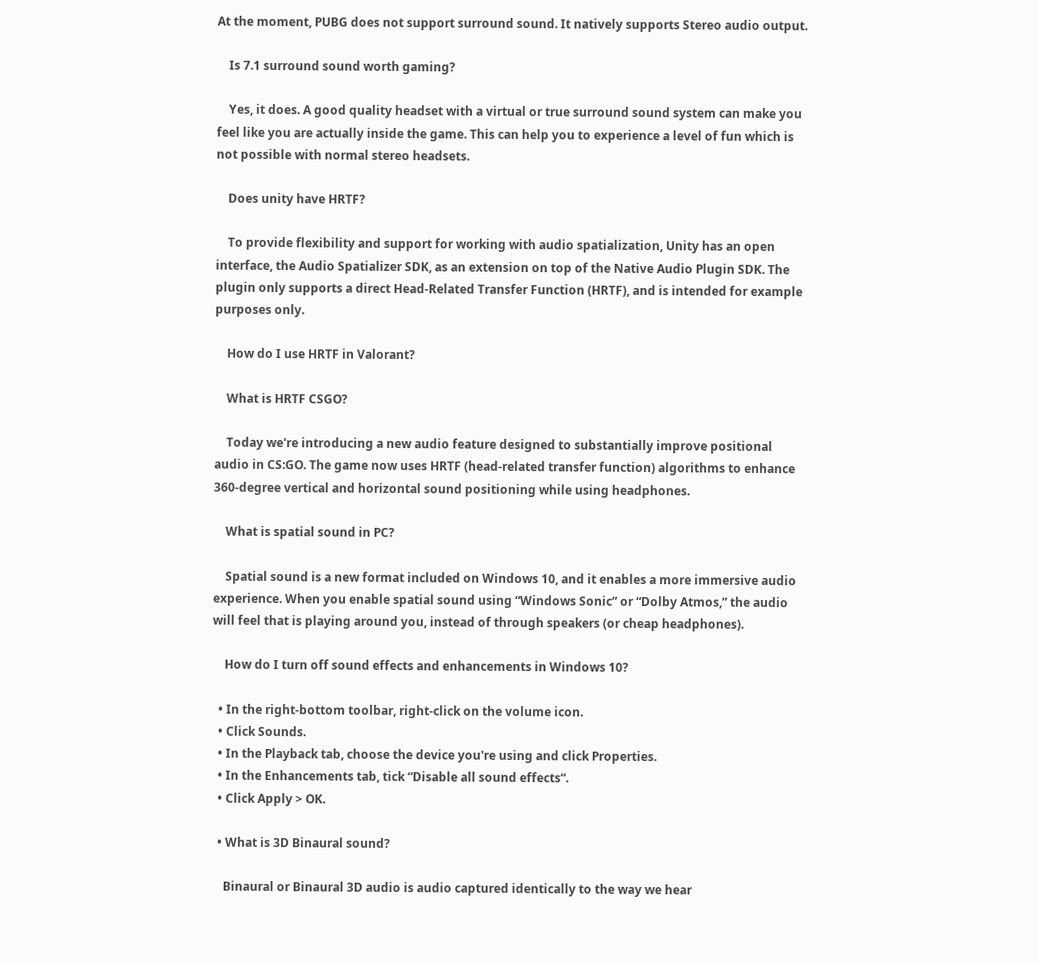At the moment, PUBG does not support surround sound. It natively supports Stereo audio output.

    Is 7.1 surround sound worth gaming?

    Yes, it does. A good quality headset with a virtual or true surround sound system can make you feel like you are actually inside the game. This can help you to experience a level of fun which is not possible with normal stereo headsets.

    Does unity have HRTF?

    To provide flexibility and support for working with audio spatialization, Unity has an open interface, the Audio Spatializer SDK, as an extension on top of the Native Audio Plugin SDK. The plugin only supports a direct Head-Related Transfer Function (HRTF), and is intended for example purposes only.

    How do I use HRTF in Valorant?

    What is HRTF CSGO?

    Today we're introducing a new audio feature designed to substantially improve positional audio in CS:GO. The game now uses HRTF (head-related transfer function) algorithms to enhance 360-degree vertical and horizontal sound positioning while using headphones.

    What is spatial sound in PC?

    Spatial sound is a new format included on Windows 10, and it enables a more immersive audio experience. When you enable spatial sound using “Windows Sonic” or “Dolby Atmos,” the audio will feel that is playing around you, instead of through speakers (or cheap headphones).

    How do I turn off sound effects and enhancements in Windows 10?

  • In the right-bottom toolbar, right-click on the volume icon.
  • Click Sounds.
  • In the Playback tab, choose the device you're using and click Properties.
  • In the Enhancements tab, tick “Disable all sound effects“.
  • Click Apply > OK.

  • What is 3D Binaural sound?

    Binaural or Binaural 3D audio is audio captured identically to the way we hear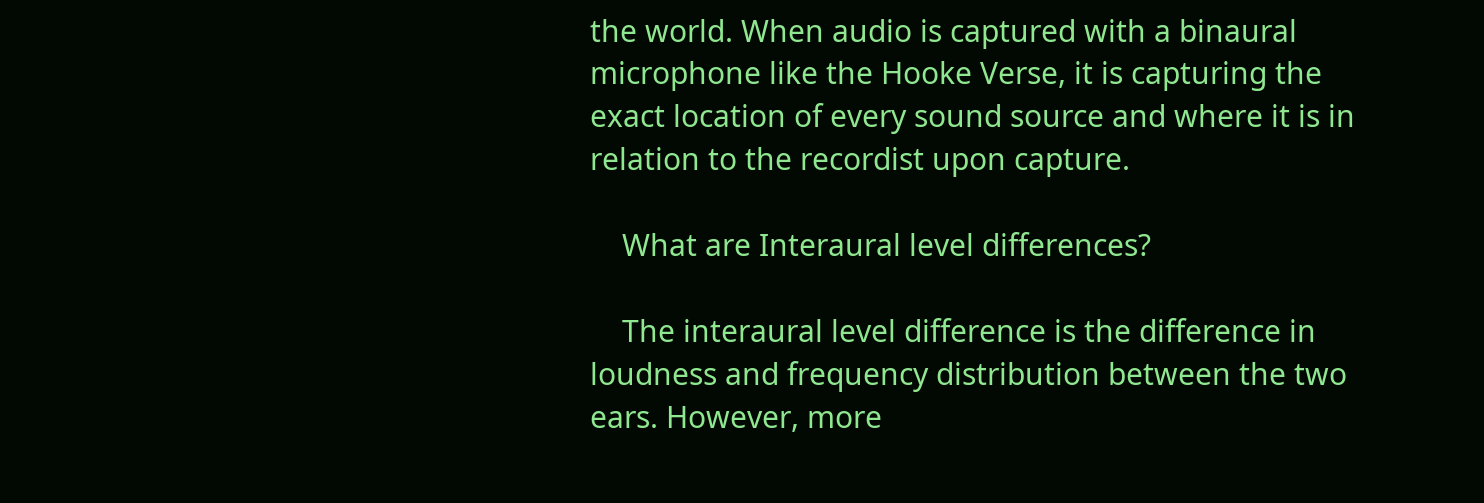the world. When audio is captured with a binaural microphone like the Hooke Verse, it is capturing the exact location of every sound source and where it is in relation to the recordist upon capture.

    What are Interaural level differences?

    The interaural level difference is the difference in loudness and frequency distribution between the two ears. However, more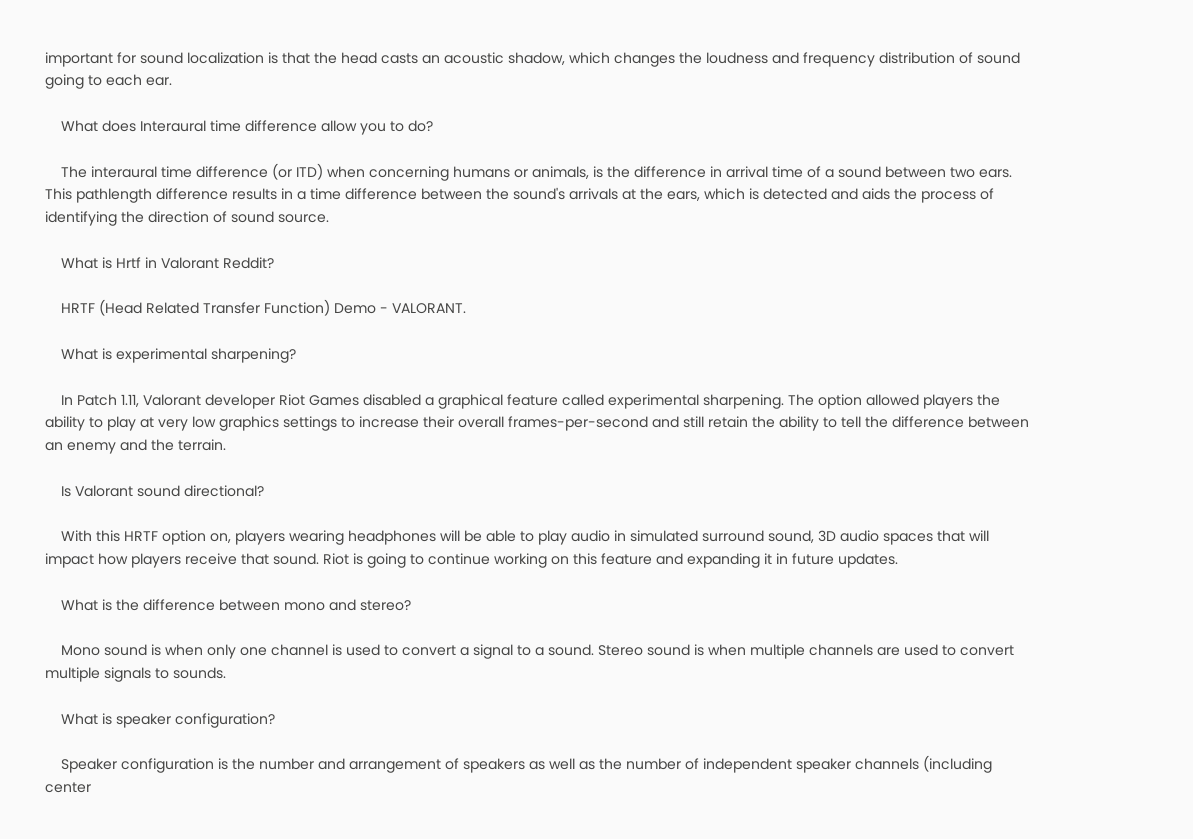important for sound localization is that the head casts an acoustic shadow, which changes the loudness and frequency distribution of sound going to each ear.

    What does Interaural time difference allow you to do?

    The interaural time difference (or ITD) when concerning humans or animals, is the difference in arrival time of a sound between two ears. This pathlength difference results in a time difference between the sound's arrivals at the ears, which is detected and aids the process of identifying the direction of sound source.

    What is Hrtf in Valorant Reddit?

    HRTF (Head Related Transfer Function) Demo - VALORANT.

    What is experimental sharpening?

    In Patch 1.11, Valorant developer Riot Games disabled a graphical feature called experimental sharpening. The option allowed players the ability to play at very low graphics settings to increase their overall frames-per-second and still retain the ability to tell the difference between an enemy and the terrain.

    Is Valorant sound directional?

    With this HRTF option on, players wearing headphones will be able to play audio in simulated surround sound, 3D audio spaces that will impact how players receive that sound. Riot is going to continue working on this feature and expanding it in future updates.

    What is the difference between mono and stereo?

    Mono sound is when only one channel is used to convert a signal to a sound. Stereo sound is when multiple channels are used to convert multiple signals to sounds.

    What is speaker configuration?

    Speaker configuration is the number and arrangement of speakers as well as the number of independent speaker channels (including center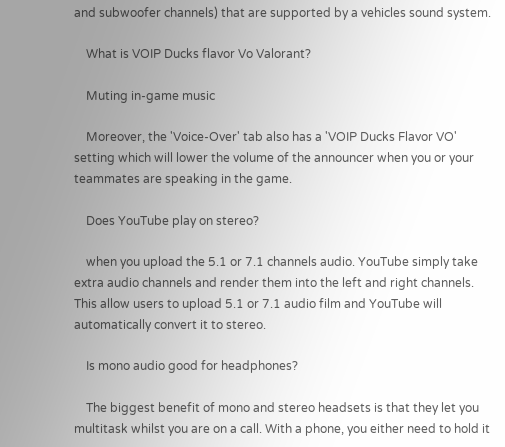and subwoofer channels) that are supported by a vehicles sound system.

    What is VOIP Ducks flavor Vo Valorant?

    Muting in-game music

    Moreover, the 'Voice-Over' tab also has a 'VOIP Ducks Flavor VO' setting which will lower the volume of the announcer when you or your teammates are speaking in the game.

    Does YouTube play on stereo?

    when you upload the 5.1 or 7.1 channels audio. YouTube simply take extra audio channels and render them into the left and right channels. This allow users to upload 5.1 or 7.1 audio film and YouTube will automatically convert it to stereo.

    Is mono audio good for headphones?

    The biggest benefit of mono and stereo headsets is that they let you multitask whilst you are on a call. With a phone, you either need to hold it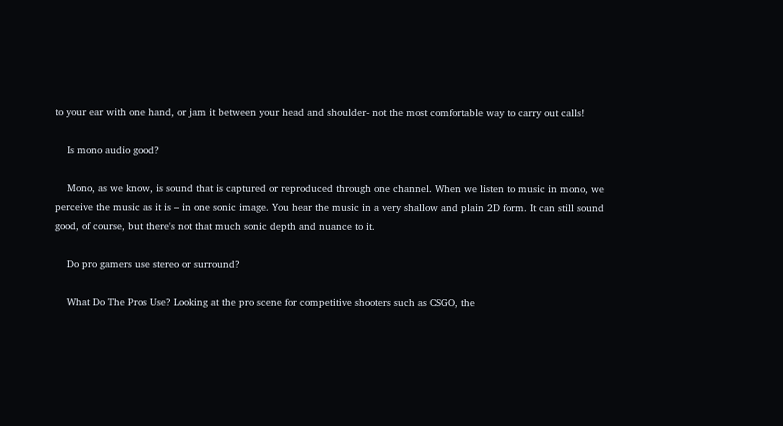to your ear with one hand, or jam it between your head and shoulder- not the most comfortable way to carry out calls!

    Is mono audio good?

    Mono, as we know, is sound that is captured or reproduced through one channel. When we listen to music in mono, we perceive the music as it is – in one sonic image. You hear the music in a very shallow and plain 2D form. It can still sound good, of course, but there's not that much sonic depth and nuance to it.

    Do pro gamers use stereo or surround?

    What Do The Pros Use? Looking at the pro scene for competitive shooters such as CSGO, the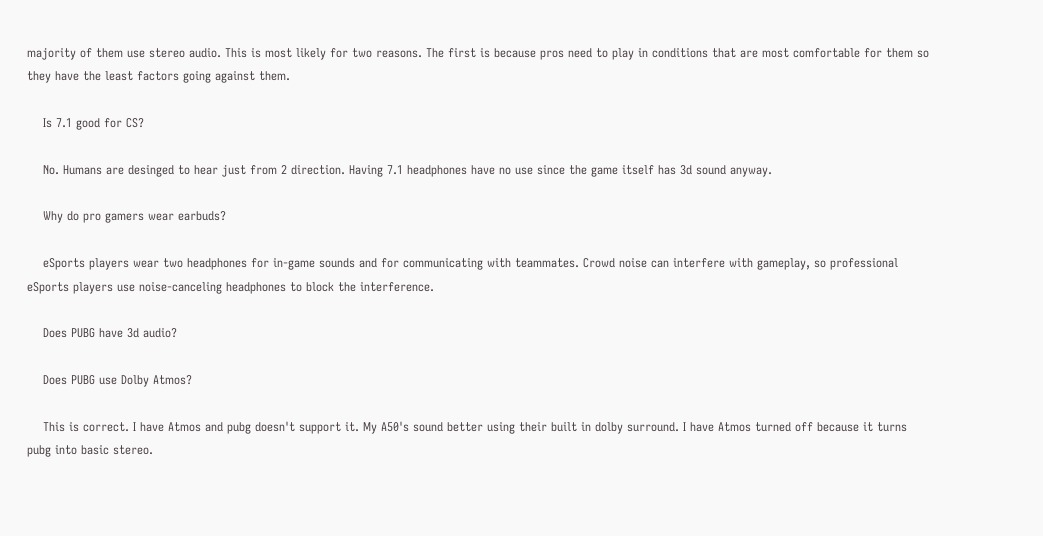majority of them use stereo audio. This is most likely for two reasons. The first is because pros need to play in conditions that are most comfortable for them so they have the least factors going against them.

    Is 7.1 good for CS?

    No. Humans are desinged to hear just from 2 direction. Having 7.1 headphones have no use since the game itself has 3d sound anyway.

    Why do pro gamers wear earbuds?

    eSports players wear two headphones for in-game sounds and for communicating with teammates. Crowd noise can interfere with gameplay, so professional eSports players use noise-canceling headphones to block the interference.

    Does PUBG have 3d audio?

    Does PUBG use Dolby Atmos?

    This is correct. I have Atmos and pubg doesn't support it. My A50's sound better using their built in dolby surround. I have Atmos turned off because it turns pubg into basic stereo.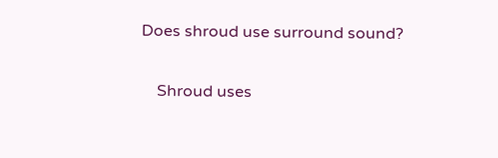Does shroud use surround sound?

    Shroud uses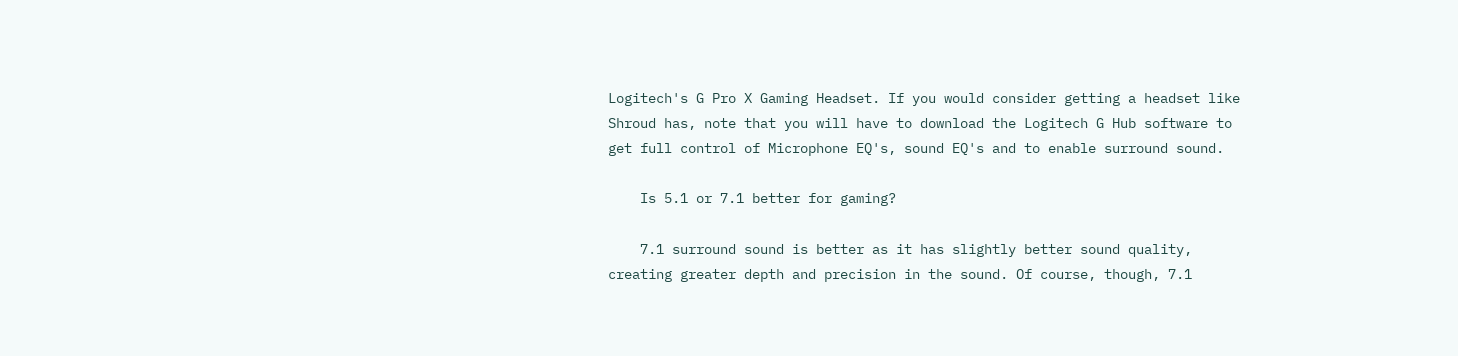Logitech's G Pro X Gaming Headset. If you would consider getting a headset like Shroud has, note that you will have to download the Logitech G Hub software to get full control of Microphone EQ's, sound EQ's and to enable surround sound.

    Is 5.1 or 7.1 better for gaming?

    7.1 surround sound is better as it has slightly better sound quality, creating greater depth and precision in the sound. Of course, though, 7.1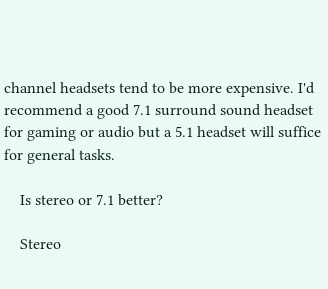channel headsets tend to be more expensive. I'd recommend a good 7.1 surround sound headset for gaming or audio but a 5.1 headset will suffice for general tasks.

    Is stereo or 7.1 better?

    Stereo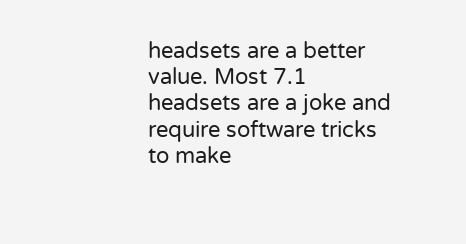headsets are a better value. Most 7.1 headsets are a joke and require software tricks to make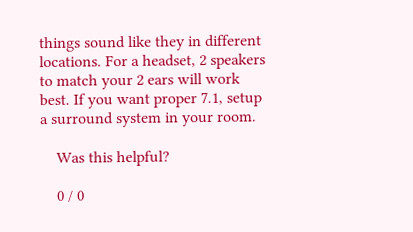things sound like they in different locations. For a headset, 2 speakers to match your 2 ears will work best. If you want proper 7.1, setup a surround system in your room.

    Was this helpful?

    0 / 0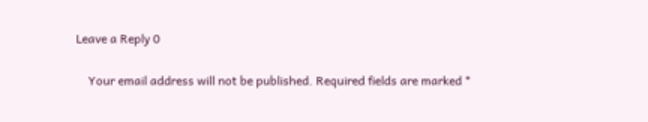Leave a Reply 0

    Your email address will not be published. Required fields are marked *